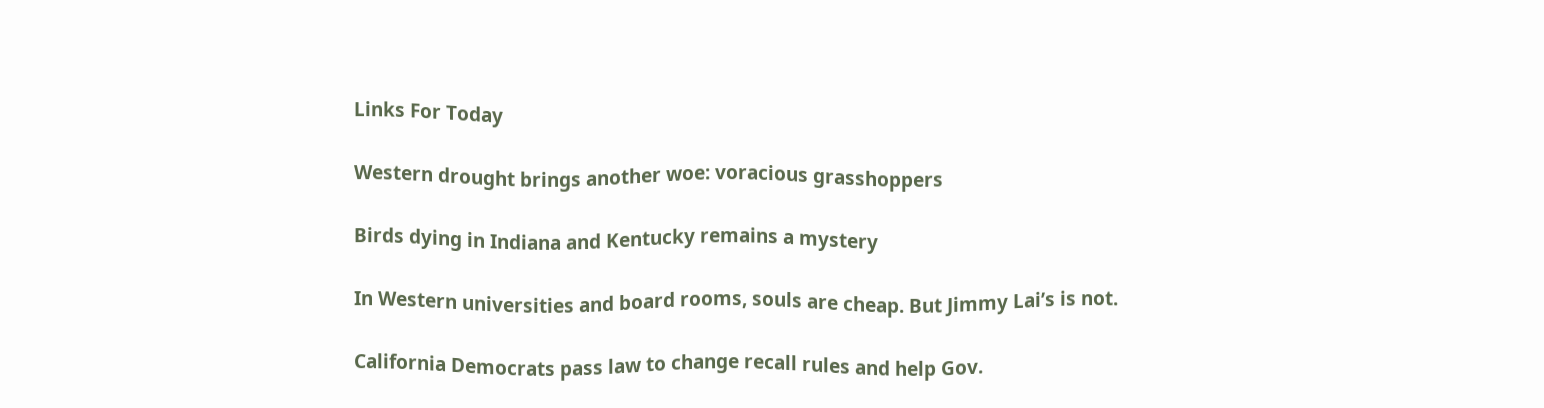Links For Today

Western drought brings another woe: voracious grasshoppers

Birds dying in Indiana and Kentucky remains a mystery

In Western universities and board rooms, souls are cheap. But Jimmy Lai’s is not.

California Democrats pass law to change recall rules and help Gov.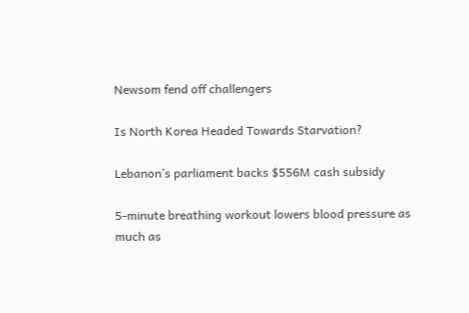Newsom fend off challengers

Is North Korea Headed Towards Starvation?

Lebanon’s parliament backs $556M cash subsidy

5-minute breathing workout lowers blood pressure as much as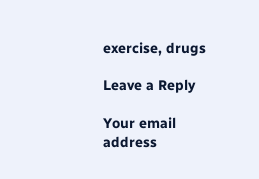exercise, drugs

Leave a Reply

Your email address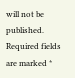will not be published. Required fields are marked *